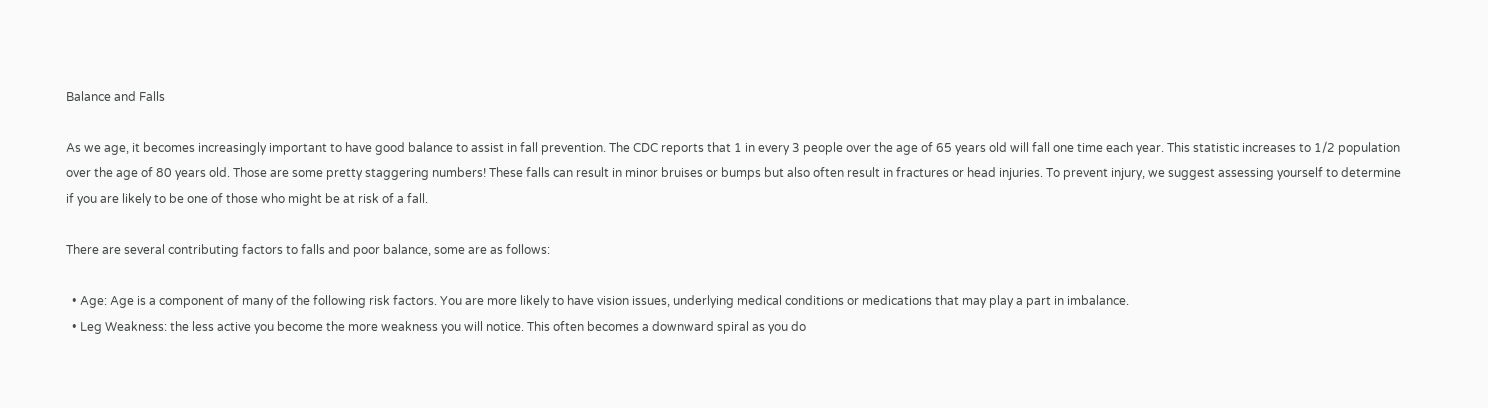Balance and Falls

As we age, it becomes increasingly important to have good balance to assist in fall prevention. The CDC reports that 1 in every 3 people over the age of 65 years old will fall one time each year. This statistic increases to 1/2 population over the age of 80 years old. Those are some pretty staggering numbers! These falls can result in minor bruises or bumps but also often result in fractures or head injuries. To prevent injury, we suggest assessing yourself to determine if you are likely to be one of those who might be at risk of a fall.

There are several contributing factors to falls and poor balance, some are as follows:

  • Age: Age is a component of many of the following risk factors. You are more likely to have vision issues, underlying medical conditions or medications that may play a part in imbalance.
  • Leg Weakness: the less active you become the more weakness you will notice. This often becomes a downward spiral as you do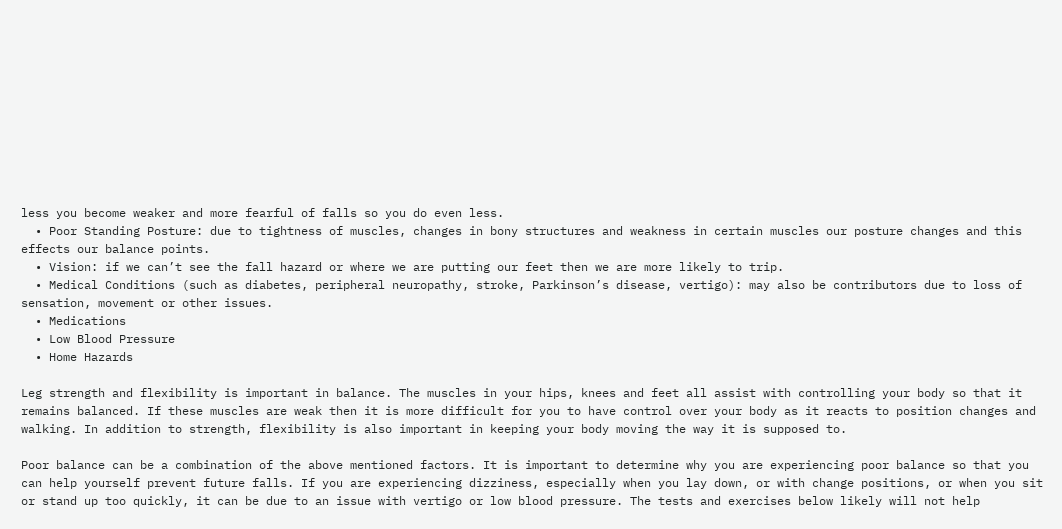less you become weaker and more fearful of falls so you do even less.
  • Poor Standing Posture: due to tightness of muscles, changes in bony structures and weakness in certain muscles our posture changes and this effects our balance points.
  • Vision: if we can’t see the fall hazard or where we are putting our feet then we are more likely to trip.
  • Medical Conditions (such as diabetes, peripheral neuropathy, stroke, Parkinson’s disease, vertigo): may also be contributors due to loss of sensation, movement or other issues.
  • Medications
  • Low Blood Pressure
  • Home Hazards

Leg strength and flexibility is important in balance. The muscles in your hips, knees and feet all assist with controlling your body so that it remains balanced. If these muscles are weak then it is more difficult for you to have control over your body as it reacts to position changes and walking. In addition to strength, flexibility is also important in keeping your body moving the way it is supposed to.

Poor balance can be a combination of the above mentioned factors. It is important to determine why you are experiencing poor balance so that you can help yourself prevent future falls. If you are experiencing dizziness, especially when you lay down, or with change positions, or when you sit or stand up too quickly, it can be due to an issue with vertigo or low blood pressure. The tests and exercises below likely will not help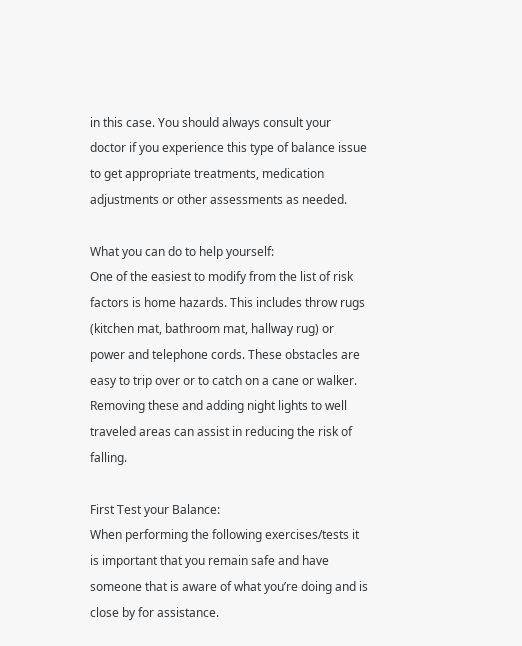in this case. You should always consult your doctor if you experience this type of balance issue to get appropriate treatments, medication adjustments or other assessments as needed.

What you can do to help yourself:
One of the easiest to modify from the list of risk factors is home hazards. This includes throw rugs (kitchen mat, bathroom mat, hallway rug) or power and telephone cords. These obstacles are easy to trip over or to catch on a cane or walker. Removing these and adding night lights to well traveled areas can assist in reducing the risk of falling.

First Test your Balance:
When performing the following exercises/tests it is important that you remain safe and have someone that is aware of what you’re doing and is close by for assistance.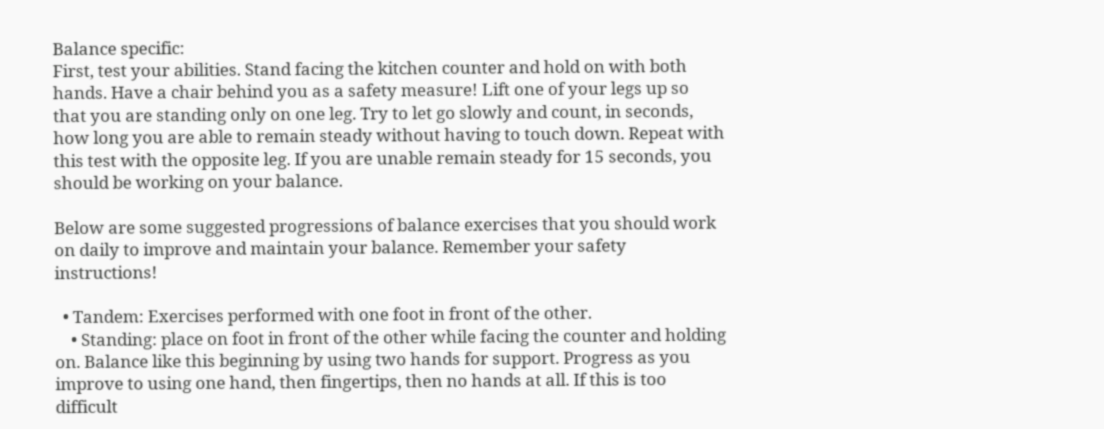Balance specific:
First, test your abilities. Stand facing the kitchen counter and hold on with both hands. Have a chair behind you as a safety measure! Lift one of your legs up so that you are standing only on one leg. Try to let go slowly and count, in seconds, how long you are able to remain steady without having to touch down. Repeat with this test with the opposite leg. If you are unable remain steady for 15 seconds, you should be working on your balance.

Below are some suggested progressions of balance exercises that you should work on daily to improve and maintain your balance. Remember your safety instructions!

  • Tandem: Exercises performed with one foot in front of the other.
    • Standing: place on foot in front of the other while facing the counter and holding on. Balance like this beginning by using two hands for support. Progress as you improve to using one hand, then fingertips, then no hands at all. If this is too difficult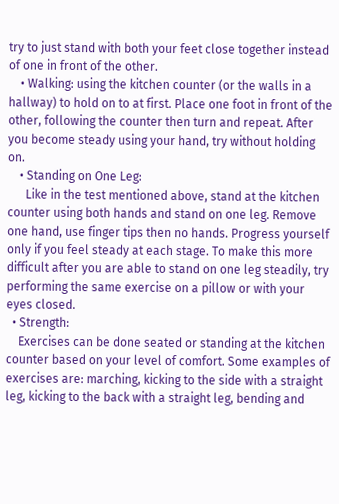try to just stand with both your feet close together instead of one in front of the other.
    • Walking: using the kitchen counter (or the walls in a hallway) to hold on to at first. Place one foot in front of the other, following the counter then turn and repeat. After you become steady using your hand, try without holding on.
    • Standing on One Leg:
      Like in the test mentioned above, stand at the kitchen counter using both hands and stand on one leg. Remove one hand, use finger tips then no hands. Progress yourself only if you feel steady at each stage. To make this more difficult after you are able to stand on one leg steadily, try performing the same exercise on a pillow or with your eyes closed.
  • Strength:
    Exercises can be done seated or standing at the kitchen counter based on your level of comfort. Some examples of exercises are: marching, kicking to the side with a straight leg, kicking to the back with a straight leg, bending and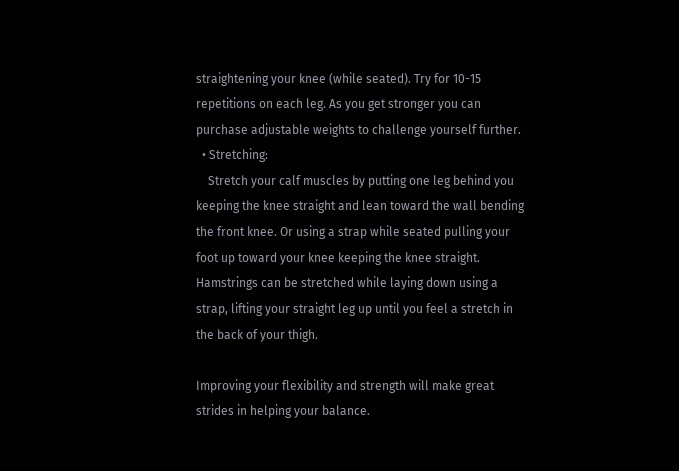straightening your knee (while seated). Try for 10-15 repetitions on each leg. As you get stronger you can purchase adjustable weights to challenge yourself further.
  • Stretching:
    Stretch your calf muscles by putting one leg behind you keeping the knee straight and lean toward the wall bending the front knee. Or using a strap while seated pulling your foot up toward your knee keeping the knee straight. Hamstrings can be stretched while laying down using a strap, lifting your straight leg up until you feel a stretch in the back of your thigh.

Improving your flexibility and strength will make great strides in helping your balance.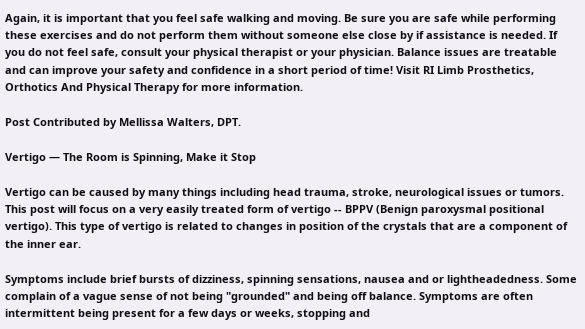Again, it is important that you feel safe walking and moving. Be sure you are safe while performing these exercises and do not perform them without someone else close by if assistance is needed. If you do not feel safe, consult your physical therapist or your physician. Balance issues are treatable and can improve your safety and confidence in a short period of time! Visit RI Limb Prosthetics, Orthotics And Physical Therapy for more information.

Post Contributed by Mellissa Walters, DPT.

Vertigo — The Room is Spinning, Make it Stop

Vertigo can be caused by many things including head trauma, stroke, neurological issues or tumors. This post will focus on a very easily treated form of vertigo -- BPPV (Benign paroxysmal positional vertigo). This type of vertigo is related to changes in position of the crystals that are a component of the inner ear.

Symptoms include brief bursts of dizziness, spinning sensations, nausea and or lightheadedness. Some complain of a vague sense of not being "grounded" and being off balance. Symptoms are often intermittent being present for a few days or weeks, stopping and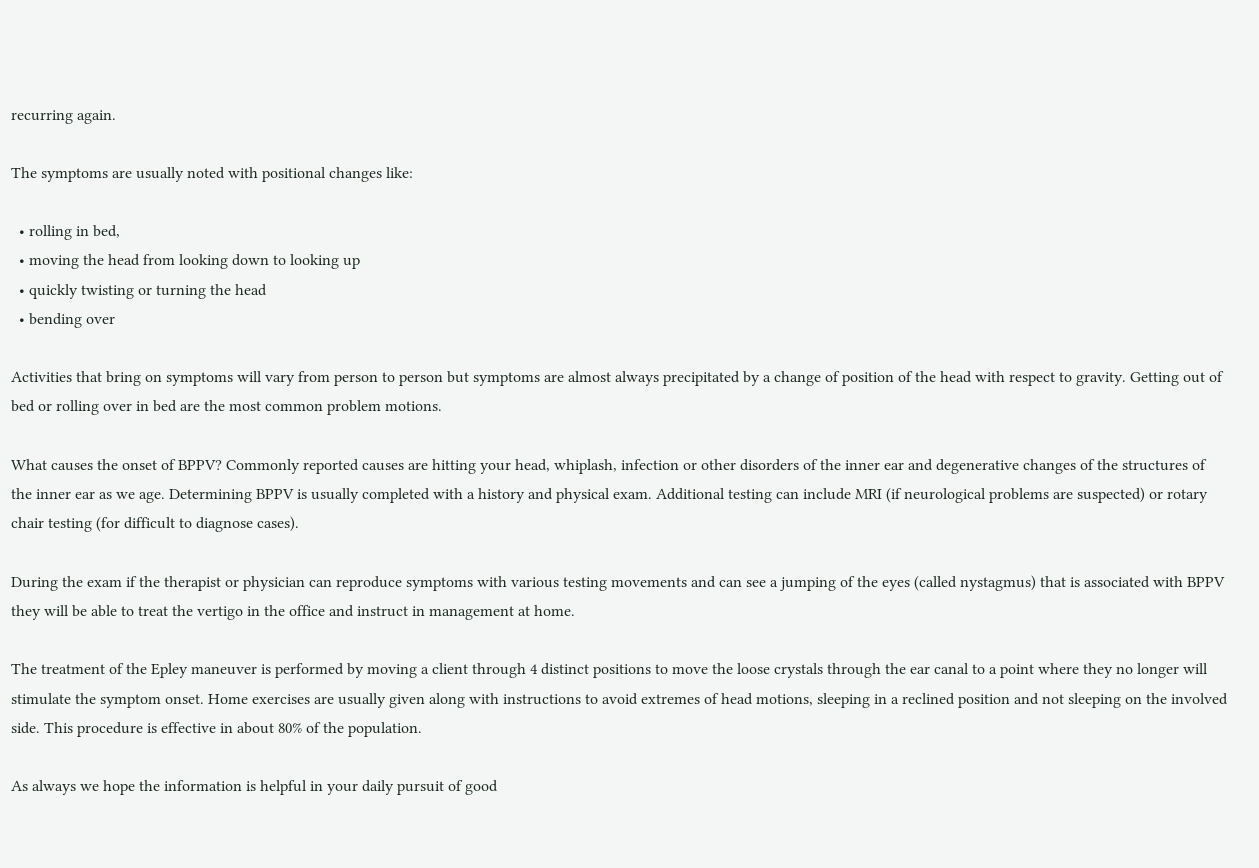recurring again.

The symptoms are usually noted with positional changes like:

  • rolling in bed,
  • moving the head from looking down to looking up
  • quickly twisting or turning the head
  • bending over

Activities that bring on symptoms will vary from person to person but symptoms are almost always precipitated by a change of position of the head with respect to gravity. Getting out of bed or rolling over in bed are the most common problem motions.

What causes the onset of BPPV? Commonly reported causes are hitting your head, whiplash, infection or other disorders of the inner ear and degenerative changes of the structures of the inner ear as we age. Determining BPPV is usually completed with a history and physical exam. Additional testing can include MRI (if neurological problems are suspected) or rotary chair testing (for difficult to diagnose cases).

During the exam if the therapist or physician can reproduce symptoms with various testing movements and can see a jumping of the eyes (called nystagmus) that is associated with BPPV they will be able to treat the vertigo in the office and instruct in management at home.

The treatment of the Epley maneuver is performed by moving a client through 4 distinct positions to move the loose crystals through the ear canal to a point where they no longer will stimulate the symptom onset. Home exercises are usually given along with instructions to avoid extremes of head motions, sleeping in a reclined position and not sleeping on the involved side. This procedure is effective in about 80% of the population.

As always we hope the information is helpful in your daily pursuit of good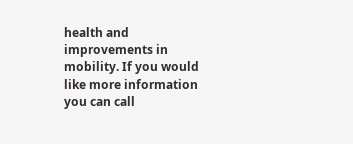health and improvements in mobility. If you would like more information you can call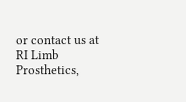or contact us at RI Limb Prosthetics,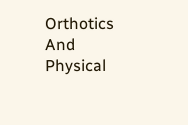Orthotics And Physical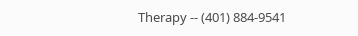Therapy -- (401) 884-9541